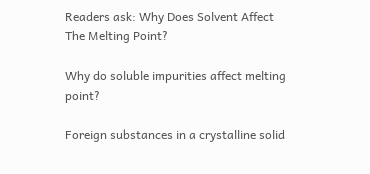Readers ask: Why Does Solvent Affect The Melting Point?

Why do soluble impurities affect melting point?

Foreign substances in a crystalline solid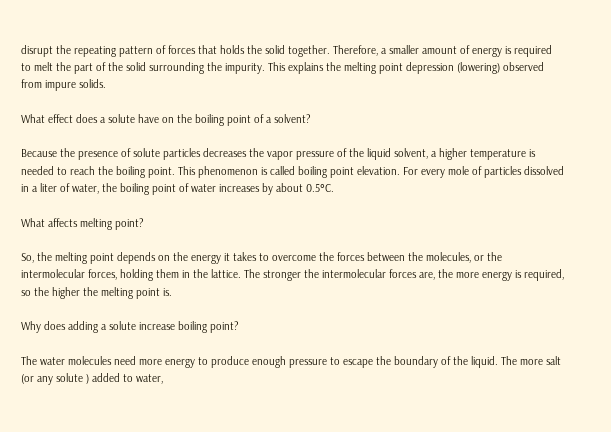disrupt the repeating pattern of forces that holds the solid together. Therefore, a smaller amount of energy is required to melt the part of the solid surrounding the impurity. This explains the melting point depression (lowering) observed from impure solids.

What effect does a solute have on the boiling point of a solvent?

Because the presence of solute particles decreases the vapor pressure of the liquid solvent, a higher temperature is needed to reach the boiling point. This phenomenon is called boiling point elevation. For every mole of particles dissolved in a liter of water, the boiling point of water increases by about 0.5°C.

What affects melting point?

So, the melting point depends on the energy it takes to overcome the forces between the molecules, or the intermolecular forces, holding them in the lattice. The stronger the intermolecular forces are, the more energy is required, so the higher the melting point is.

Why does adding a solute increase boiling point?

The water molecules need more energy to produce enough pressure to escape the boundary of the liquid. The more salt (or any solute ) added to water,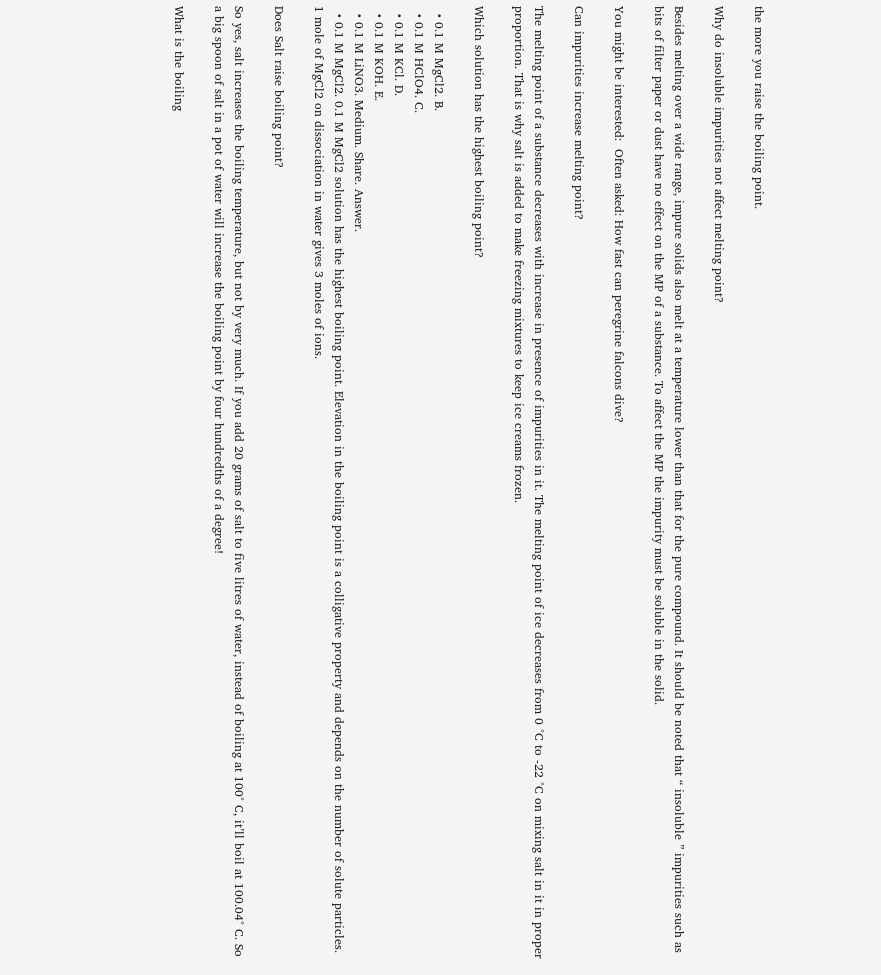the more you raise the boiling point.

Why do insoluble impurities not affect melting point?

Besides melting over a wide range, impure solids also melt at a temperature lower than that for the pure compound. It should be noted that “ insoluble ” impurities such as bits of filter paper or dust have no effect on the MP of a substance. To affect the MP the impurity must be soluble in the solid.

You might be interested:  Often asked: How fast can peregrine falcons dive?

Can impurities increase melting point?

The melting point of a substance decreases with increase in presence of impurities in it. The melting point of ice decreases from 0 °C to -22 °C on mixing salt in it in proper proportion. That is why salt is added to make freezing mixtures to keep ice creams frozen.

Which solution has the highest boiling point?

  • 0.1 M MgCl2. B.
  • 0.1 M HClO4. C.
  • 0.1 M KCl. D.
  • 0.1 M KOH. E.
  • 0.1 M LiNO3. Medium. Share. Answer.
  • 0.1 M MgCl2. 0.1 M MgCl2 solution has the highest boiling point. Elevation in the boiling point is a colligative property and depends on the number of solute particles. 1 mole of MgCl2 on dissociation in water gives 3 moles of ions.

Does Salt raise boiling point?

So yes, salt increases the boiling temperature, but not by very much. If you add 20 grams of salt to five litres of water, instead of boiling at 100° C, it’ll boil at 100.04° C. So a big spoon of salt in a pot of water will increase the boiling point by four hundredths of a degree!

What is the boiling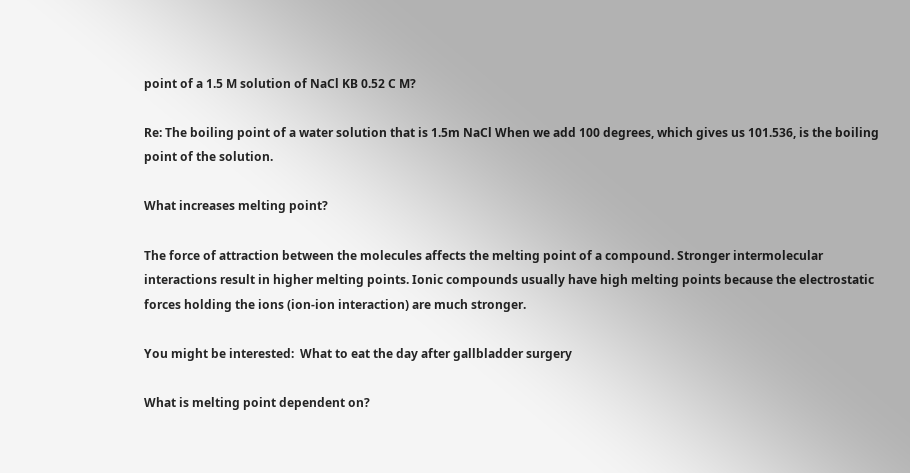point of a 1.5 M solution of NaCl KB 0.52 C M?

Re: The boiling point of a water solution that is 1.5m NaCl When we add 100 degrees, which gives us 101.536, is the boiling point of the solution.

What increases melting point?

The force of attraction between the molecules affects the melting point of a compound. Stronger intermolecular interactions result in higher melting points. Ionic compounds usually have high melting points because the electrostatic forces holding the ions (ion-ion interaction) are much stronger.

You might be interested:  What to eat the day after gallbladder surgery

What is melting point dependent on?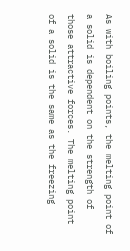As with boiling points, the melting point of a solid is dependent on the strength of those attractive forces. The melting point of a solid is the same as the freezing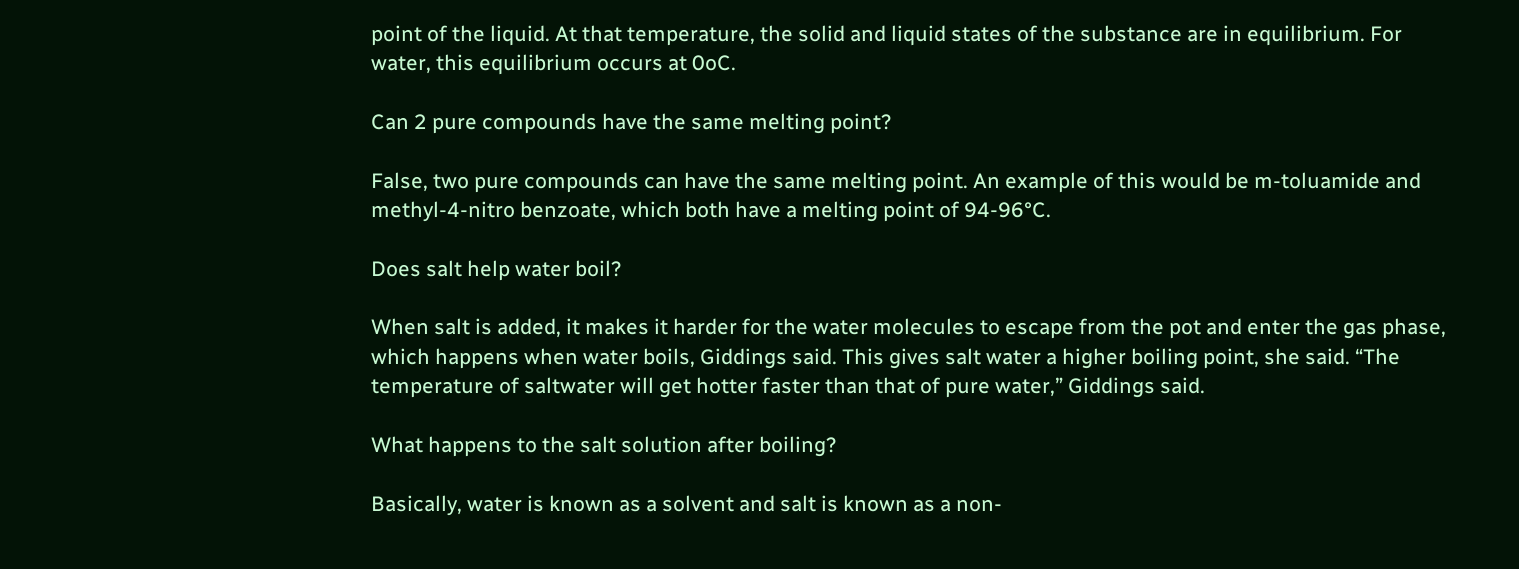point of the liquid. At that temperature, the solid and liquid states of the substance are in equilibrium. For water, this equilibrium occurs at 0oC.

Can 2 pure compounds have the same melting point?

False, two pure compounds can have the same melting point. An example of this would be m-toluamide and methyl-4-nitro benzoate, which both have a melting point of 94-96°C.

Does salt help water boil?

When salt is added, it makes it harder for the water molecules to escape from the pot and enter the gas phase, which happens when water boils, Giddings said. This gives salt water a higher boiling point, she said. “The temperature of saltwater will get hotter faster than that of pure water,” Giddings said.

What happens to the salt solution after boiling?

Basically, water is known as a solvent and salt is known as a non-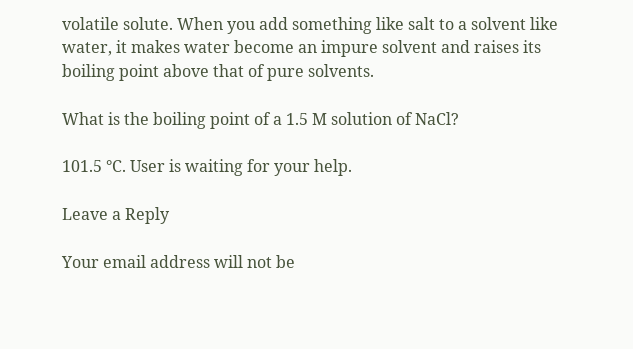volatile solute. When you add something like salt to a solvent like water, it makes water become an impure solvent and raises its boiling point above that of pure solvents.

What is the boiling point of a 1.5 M solution of NaCl?

101.5 °C. User is waiting for your help.

Leave a Reply

Your email address will not be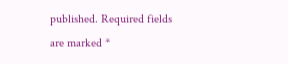published. Required fields are marked *